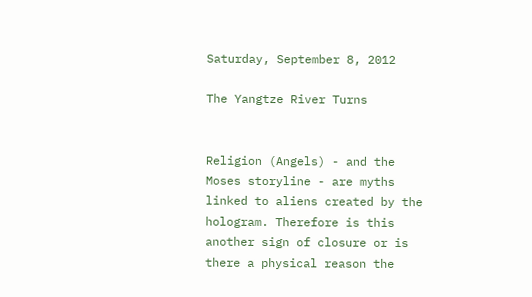Saturday, September 8, 2012

The Yangtze River Turns


Religion (Angels) - and the Moses storyline - are myths linked to aliens created by the hologram. Therefore is this another sign of closure or is there a physical reason the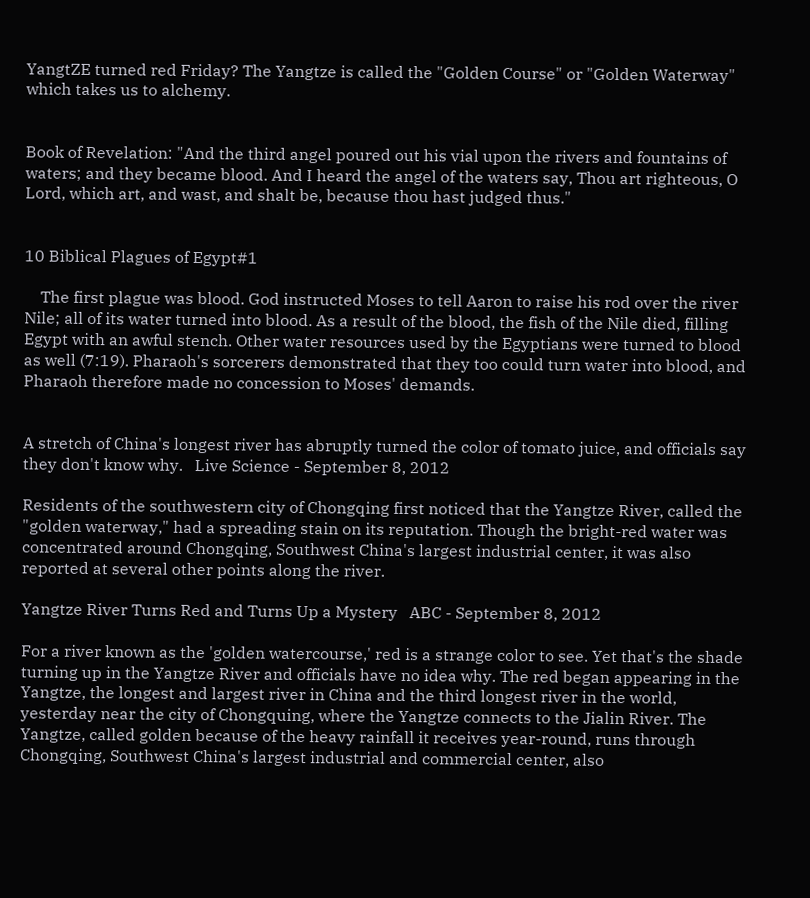YangtZE turned red Friday? The Yangtze is called the "Golden Course" or "Golden Waterway" which takes us to alchemy.


Book of Revelation: "And the third angel poured out his vial upon the rivers and fountains of waters; and they became blood. And I heard the angel of the waters say, Thou art righteous, O Lord, which art, and wast, and shalt be, because thou hast judged thus."


10 Biblical Plagues of Egypt#1

    The first plague was blood. God instructed Moses to tell Aaron to raise his rod over the river Nile; all of its water turned into blood. As a result of the blood, the fish of the Nile died, filling Egypt with an awful stench. Other water resources used by the Egyptians were turned to blood as well (7:19). Pharaoh's sorcerers demonstrated that they too could turn water into blood, and Pharaoh therefore made no concession to Moses' demands.


A stretch of China's longest river has abruptly turned the color of tomato juice, and officials say they don't know why.   Live Science - September 8, 2012

Residents of the southwestern city of Chongqing first noticed that the Yangtze River, called the "golden waterway," had a spreading stain on its reputation. Though the bright-red water was concentrated around Chongqing, Southwest China's largest industrial center, it was also reported at several other points along the river.

Yangtze River Turns Red and Turns Up a Mystery   ABC - September 8, 2012

For a river known as the 'golden watercourse,' red is a strange color to see. Yet that's the shade turning up in the Yangtze River and officials have no idea why. The red began appearing in the Yangtze, the longest and largest river in China and the third longest river in the world, yesterday near the city of Chongquing, where the Yangtze connects to the Jialin River. The Yangtze, called golden because of the heavy rainfall it receives year-round, runs through Chongqing, Southwest China's largest industrial and commercial center, also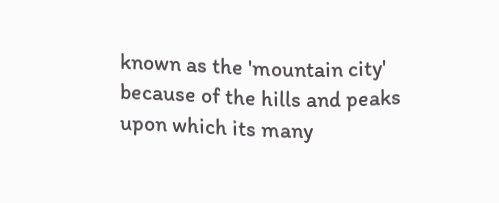known as the 'mountain city' because of the hills and peaks upon which its many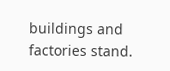buildings and factories stand.